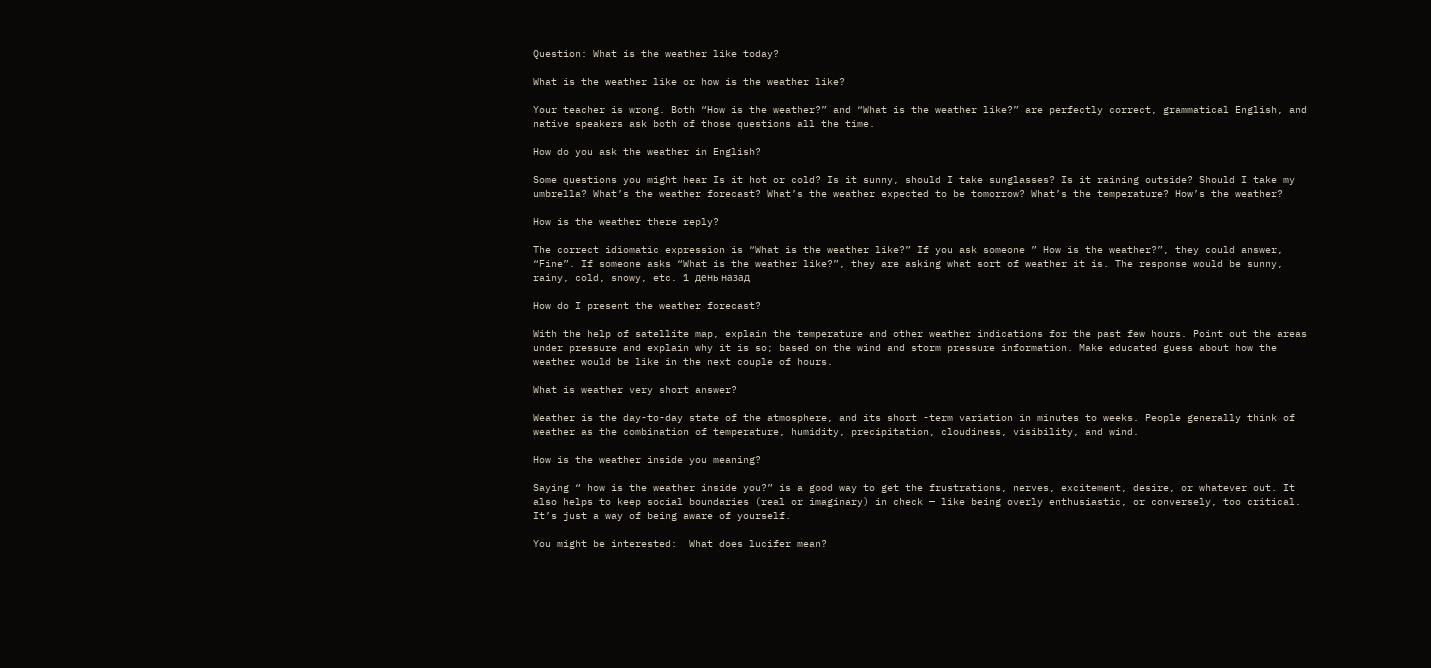Question: What is the weather like today?

What is the weather like or how is the weather like?

Your teacher is wrong. Both “How is the weather?” and “What is the weather like?” are perfectly correct, grammatical English, and native speakers ask both of those questions all the time.

How do you ask the weather in English?

Some questions you might hear Is it hot or cold? Is it sunny, should I take sunglasses? Is it raining outside? Should I take my umbrella? What’s the weather forecast? What’s the weather expected to be tomorrow? What’s the temperature? How’s the weather?

How is the weather there reply?

The correct idiomatic expression is “What is the weather like?” If you ask someone ” How is the weather?”, they could answer, “Fine”. If someone asks “What is the weather like?”, they are asking what sort of weather it is. The response would be sunny, rainy, cold, snowy, etc. 1 день назад

How do I present the weather forecast?

With the help of satellite map, explain the temperature and other weather indications for the past few hours. Point out the areas under pressure and explain why it is so; based on the wind and storm pressure information. Make educated guess about how the weather would be like in the next couple of hours.

What is weather very short answer?

Weather is the day-to-day state of the atmosphere, and its short -term variation in minutes to weeks. People generally think of weather as the combination of temperature, humidity, precipitation, cloudiness, visibility, and wind.

How is the weather inside you meaning?

Saying “ how is the weather inside you?” is a good way to get the frustrations, nerves, excitement, desire, or whatever out. It also helps to keep social boundaries (real or imaginary) in check — like being overly enthusiastic, or conversely, too critical. It’s just a way of being aware of yourself.

You might be interested:  What does lucifer mean?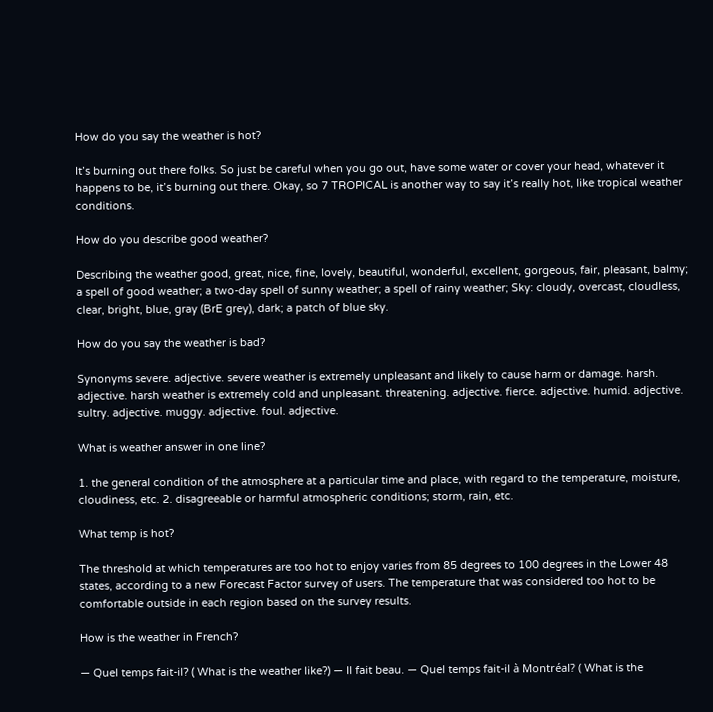How do you say the weather is hot?

It’s burning out there folks. So just be careful when you go out, have some water or cover your head, whatever it happens to be, it’s burning out there. Okay, so 7 TROPICAL is another way to say it’s really hot, like tropical weather conditions.

How do you describe good weather?

Describing the weather good, great, nice, fine, lovely, beautiful, wonderful, excellent, gorgeous, fair, pleasant, balmy; a spell of good weather; a two-day spell of sunny weather; a spell of rainy weather; Sky: cloudy, overcast, cloudless, clear, bright, blue, gray (BrE grey), dark; a patch of blue sky.

How do you say the weather is bad?

Synonyms severe. adjective. severe weather is extremely unpleasant and likely to cause harm or damage. harsh. adjective. harsh weather is extremely cold and unpleasant. threatening. adjective. fierce. adjective. humid. adjective. sultry. adjective. muggy. adjective. foul. adjective.

What is weather answer in one line?

1. the general condition of the atmosphere at a particular time and place, with regard to the temperature, moisture, cloudiness, etc. 2. disagreeable or harmful atmospheric conditions; storm, rain, etc.

What temp is hot?

The threshold at which temperatures are too hot to enjoy varies from 85 degrees to 100 degrees in the Lower 48 states, according to a new Forecast Factor survey of users. The temperature that was considered too hot to be comfortable outside in each region based on the survey results.

How is the weather in French?

— Quel temps fait-il? ( What is the weather like?) — Il fait beau. — Quel temps fait-il à Montréal? ( What is the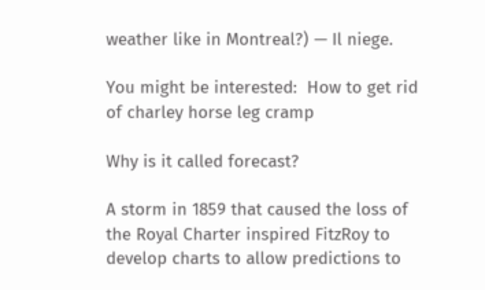weather like in Montreal?) — Il niege.

You might be interested:  How to get rid of charley horse leg cramp

Why is it called forecast?

A storm in 1859 that caused the loss of the Royal Charter inspired FitzRoy to develop charts to allow predictions to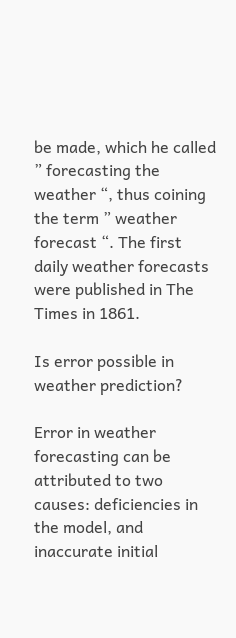be made, which he called ” forecasting the weather “, thus coining the term ” weather forecast “. The first daily weather forecasts were published in The Times in 1861.

Is error possible in weather prediction?

Error in weather forecasting can be attributed to two causes: deficiencies in the model, and inaccurate initial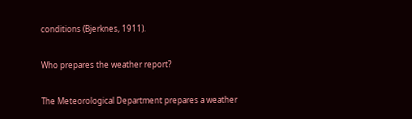conditions (Bjerknes, 1911).

Who prepares the weather report?

The Meteorological Department prepares a weather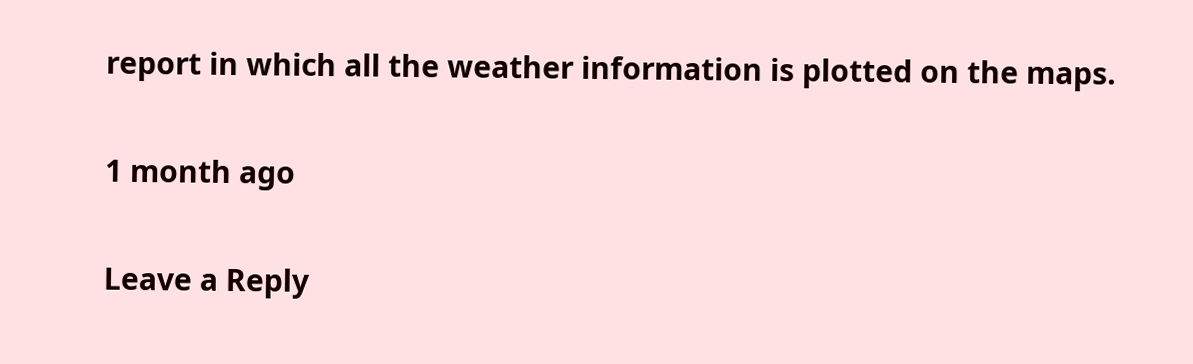report in which all the weather information is plotted on the maps.

1 month ago

Leave a Reply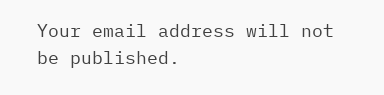Your email address will not be published.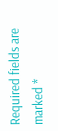Required fields are marked *